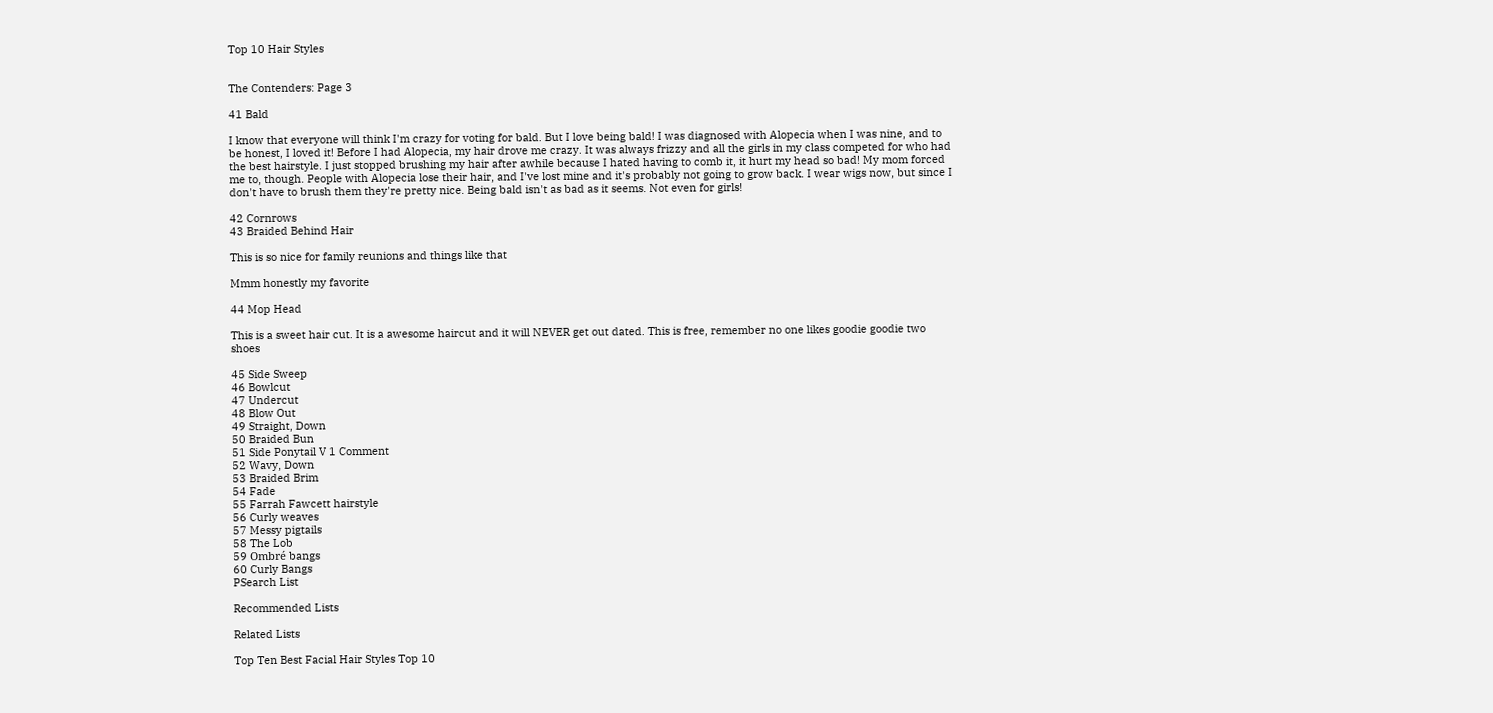Top 10 Hair Styles


The Contenders: Page 3

41 Bald

I know that everyone will think I'm crazy for voting for bald. But I love being bald! I was diagnosed with Alopecia when I was nine, and to be honest, I loved it! Before I had Alopecia, my hair drove me crazy. It was always frizzy and all the girls in my class competed for who had the best hairstyle. I just stopped brushing my hair after awhile because I hated having to comb it, it hurt my head so bad! My mom forced me to, though. People with Alopecia lose their hair, and I've lost mine and it's probably not going to grow back. I wear wigs now, but since I don't have to brush them they're pretty nice. Being bald isn't as bad as it seems. Not even for girls!

42 Cornrows
43 Braided Behind Hair

This is so nice for family reunions and things like that

Mmm honestly my favorite

44 Mop Head

This is a sweet hair cut. It is a awesome haircut and it will NEVER get out dated. This is free, remember no one likes goodie goodie two shoes

45 Side Sweep
46 Bowlcut
47 Undercut
48 Blow Out
49 Straight, Down
50 Braided Bun
51 Side Ponytail V 1 Comment
52 Wavy, Down
53 Braided Brim
54 Fade
55 Farrah Fawcett hairstyle
56 Curly weaves
57 Messy pigtails
58 The Lob
59 Ombré bangs
60 Curly Bangs
PSearch List

Recommended Lists

Related Lists

Top Ten Best Facial Hair Styles Top 10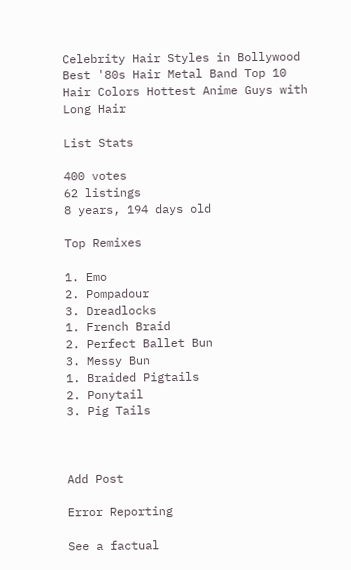Celebrity Hair Styles in Bollywood Best '80s Hair Metal Band Top 10 Hair Colors Hottest Anime Guys with Long Hair

List Stats

400 votes
62 listings
8 years, 194 days old

Top Remixes

1. Emo
2. Pompadour
3. Dreadlocks
1. French Braid
2. Perfect Ballet Bun
3. Messy Bun
1. Braided Pigtails
2. Ponytail
3. Pig Tails



Add Post

Error Reporting

See a factual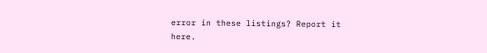error in these listings? Report it here.